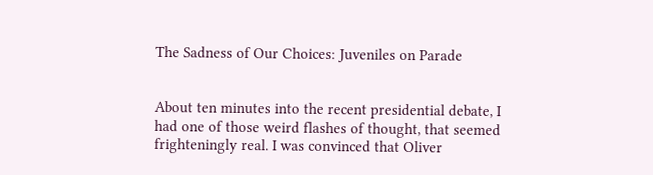The Sadness of Our Choices: Juveniles on Parade


About ten minutes into the recent presidential debate, I had one of those weird flashes of thought, that seemed frighteningly real. I was convinced that Oliver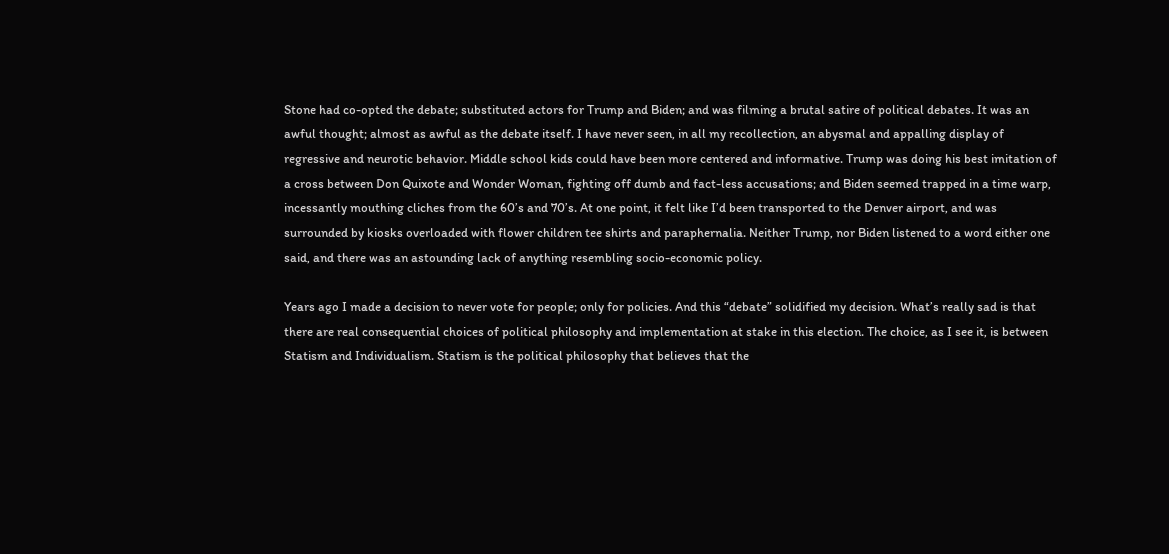Stone had co-opted the debate; substituted actors for Trump and Biden; and was filming a brutal satire of political debates. It was an awful thought; almost as awful as the debate itself. I have never seen, in all my recollection, an abysmal and appalling display of regressive and neurotic behavior. Middle school kids could have been more centered and informative. Trump was doing his best imitation of a cross between Don Quixote and Wonder Woman, fighting off dumb and fact-less accusations; and Biden seemed trapped in a time warp, incessantly mouthing cliches from the 60’s and 70’s. At one point, it felt like I’d been transported to the Denver airport, and was surrounded by kiosks overloaded with flower children tee shirts and paraphernalia. Neither Trump, nor Biden listened to a word either one said, and there was an astounding lack of anything resembling socio-economic policy.

Years ago I made a decision to never vote for people; only for policies. And this “debate” solidified my decision. What’s really sad is that there are real consequential choices of political philosophy and implementation at stake in this election. The choice, as I see it, is between Statism and Individualism. Statism is the political philosophy that believes that the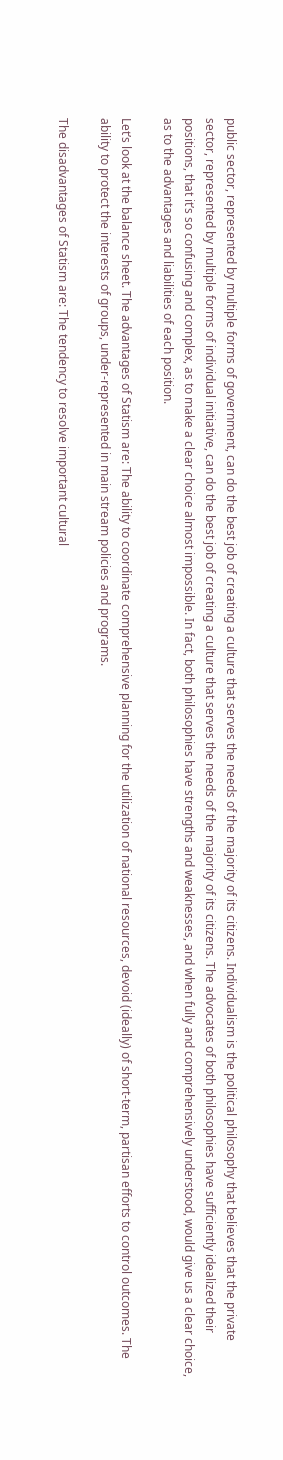public sector, represented by multiple forms of government, can do the best job of creating a culture that serves the needs of the majority of its citizens. Individualism is the political philosophy that believes that the private sector, represented by multiple forms of individual initiative, can do the best job of creating a culture that serves the needs of the majority of its citizens. The advocates of both philosophies have sufficiently idealized their positions, that it’s so confusing and complex, as to make a clear choice almost impossible. In fact, both philosophies have strengths and weaknesses, and when fully and comprehensively understood, would give us a clear choice, as to the advantages and liabilities of each position.

Let’s look at the balance sheet. The advantages of Statism are: The ability to coordinate comprehensive planning for the utilization of national resources, devoid (ideally) of short-term, partisan efforts to control outcomes. The ability to protect the interests of groups, under-represented in main stream policies and programs.

The disadvantages of Statism are: The tendency to resolve important cultural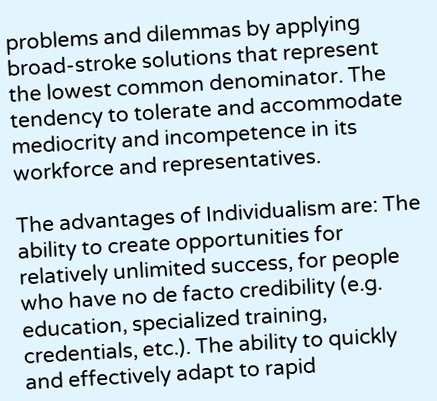problems and dilemmas by applying broad-stroke solutions that represent the lowest common denominator. The tendency to tolerate and accommodate mediocrity and incompetence in its workforce and representatives.

The advantages of Individualism are: The ability to create opportunities for relatively unlimited success, for people who have no de facto credibility (e.g. education, specialized training, credentials, etc.). The ability to quickly and effectively adapt to rapid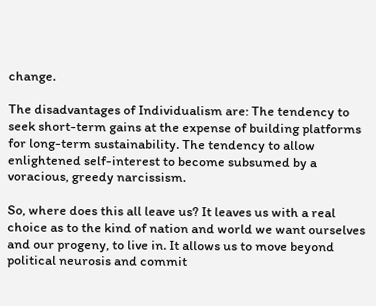change.

The disadvantages of Individualism are: The tendency to seek short-term gains at the expense of building platforms for long-term sustainability. The tendency to allow enlightened self-interest to become subsumed by a voracious, greedy narcissism.

So, where does this all leave us? It leaves us with a real choice as to the kind of nation and world we want ourselves and our progeny, to live in. It allows us to move beyond political neurosis and commit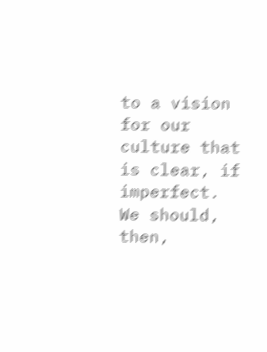to a vision for our culture that is clear, if imperfect. We should, then,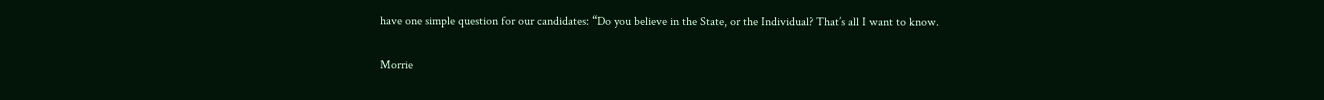have one simple question for our candidates: “Do you believe in the State, or the Individual? That’s all I want to know.

Morrie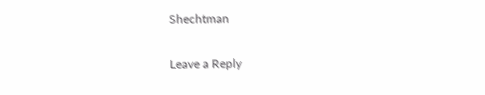Shechtman

Leave a Reply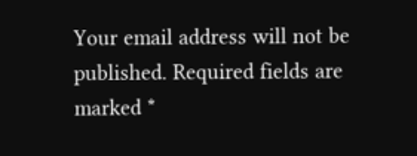Your email address will not be published. Required fields are marked *